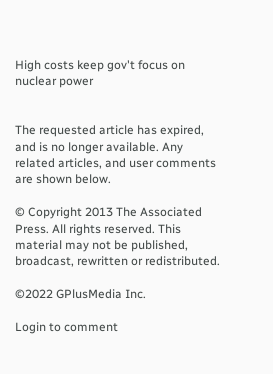High costs keep gov't focus on nuclear power


The requested article has expired, and is no longer available. Any related articles, and user comments are shown below.

© Copyright 2013 The Associated Press. All rights reserved. This material may not be published, broadcast, rewritten or redistributed.

©2022 GPlusMedia Inc.

Login to comment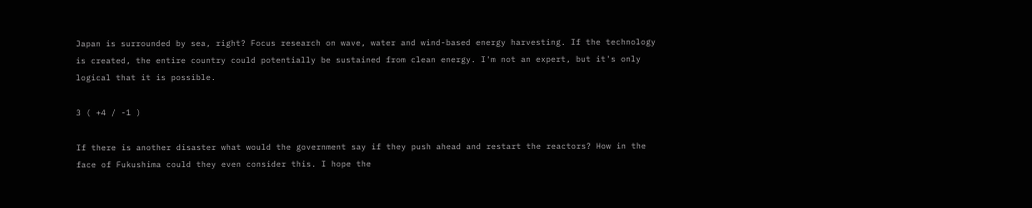Japan is surrounded by sea, right? Focus research on wave, water and wind-based energy harvesting. If the technology is created, the entire country could potentially be sustained from clean energy. I'm not an expert, but it's only logical that it is possible.

3 ( +4 / -1 )

If there is another disaster what would the government say if they push ahead and restart the reactors? How in the face of Fukushima could they even consider this. I hope the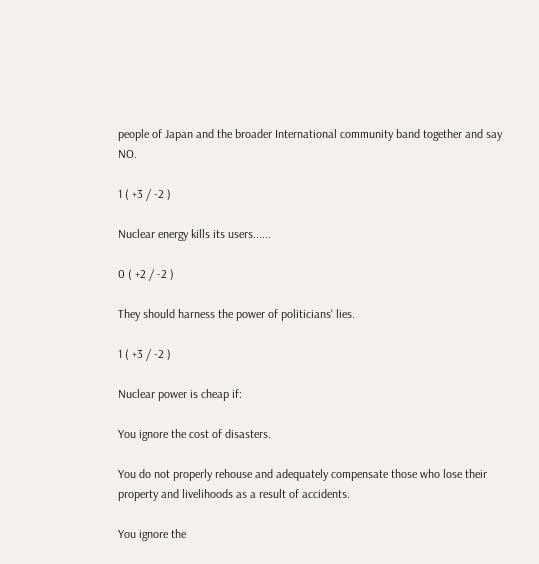people of Japan and the broader International community band together and say NO.

1 ( +3 / -2 )

Nuclear energy kills its users......

0 ( +2 / -2 )

They should harness the power of politicians' lies.

1 ( +3 / -2 )

Nuclear power is cheap if:

You ignore the cost of disasters.

You do not properly rehouse and adequately compensate those who lose their property and livelihoods as a result of accidents.

You ignore the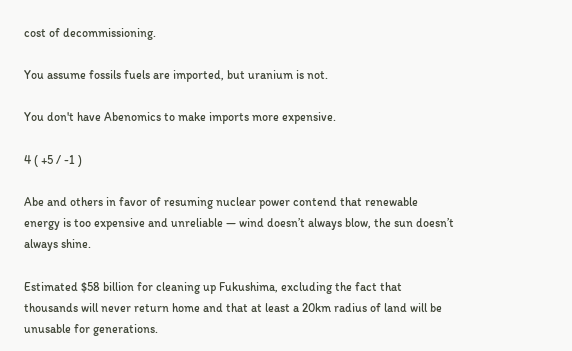cost of decommissioning.

You assume fossils fuels are imported, but uranium is not.

You don't have Abenomics to make imports more expensive.

4 ( +5 / -1 )

Abe and others in favor of resuming nuclear power contend that renewable energy is too expensive and unreliable — wind doesn’t always blow, the sun doesn’t always shine.

Estimated $58 billion for cleaning up Fukushima, excluding the fact that thousands will never return home and that at least a 20km radius of land will be unusable for generations.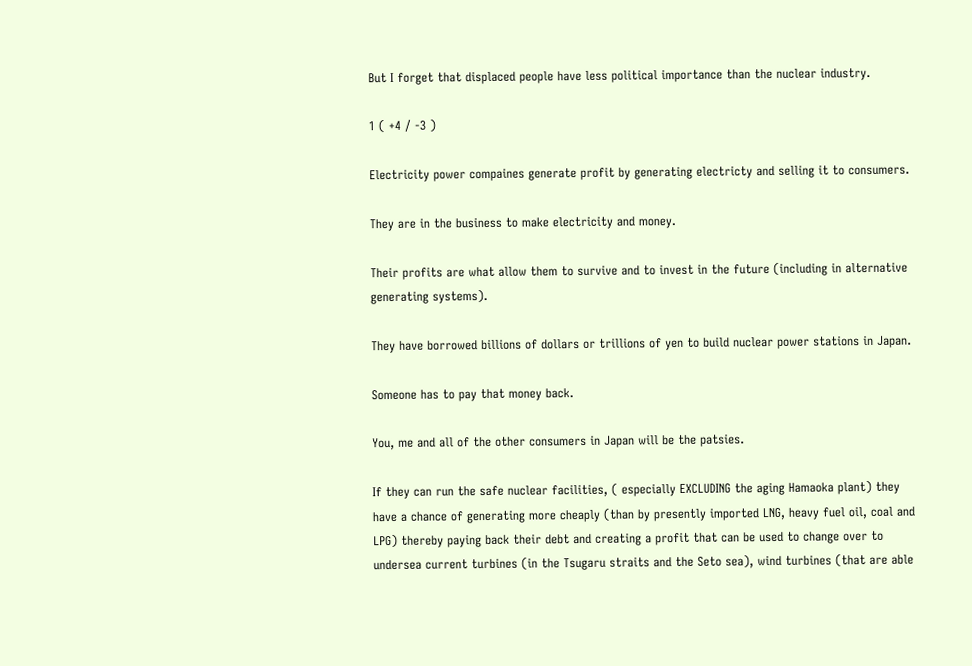But I forget that displaced people have less political importance than the nuclear industry.

1 ( +4 / -3 )

Electricity power compaines generate profit by generating electricty and selling it to consumers.

They are in the business to make electricity and money.

Their profits are what allow them to survive and to invest in the future (including in alternative generating systems).

They have borrowed billions of dollars or trillions of yen to build nuclear power stations in Japan.

Someone has to pay that money back.

You, me and all of the other consumers in Japan will be the patsies.

If they can run the safe nuclear facilities, ( especially EXCLUDING the aging Hamaoka plant) they have a chance of generating more cheaply (than by presently imported LNG, heavy fuel oil, coal and LPG) thereby paying back their debt and creating a profit that can be used to change over to undersea current turbines (in the Tsugaru straits and the Seto sea), wind turbines (that are able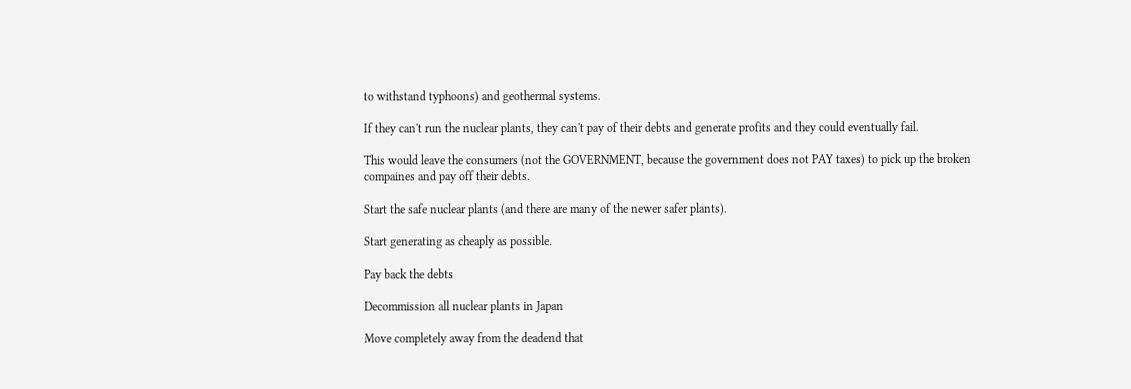to withstand typhoons) and geothermal systems.

If they can't run the nuclear plants, they can't pay of their debts and generate profits and they could eventually fail.

This would leave the consumers (not the GOVERNMENT, because the government does not PAY taxes) to pick up the broken compaines and pay off their debts.

Start the safe nuclear plants (and there are many of the newer safer plants).

Start generating as cheaply as possible.

Pay back the debts

Decommission all nuclear plants in Japan

Move completely away from the deadend that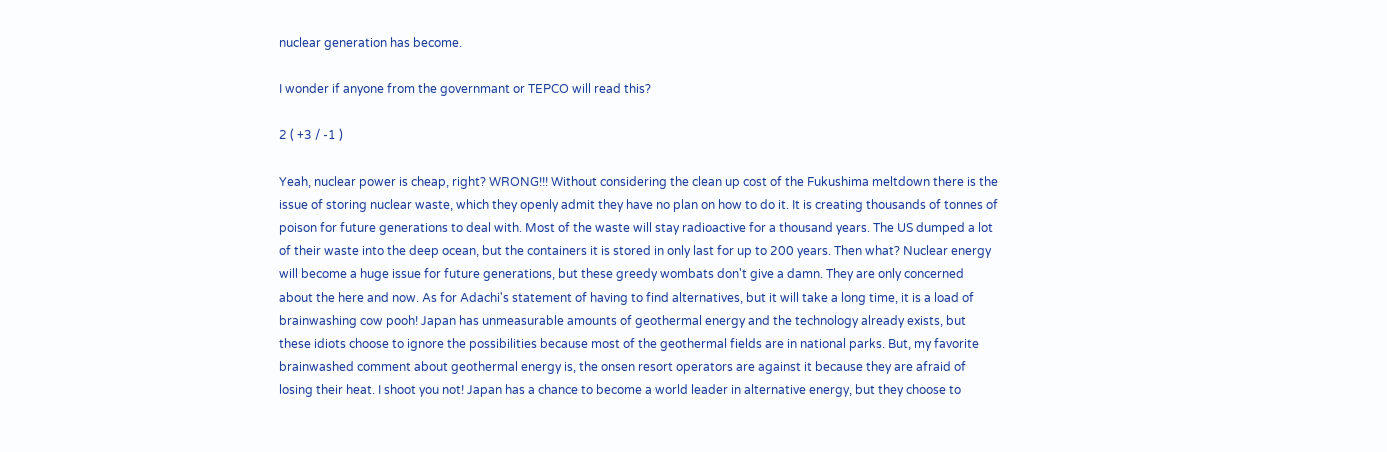nuclear generation has become.

I wonder if anyone from the governmant or TEPCO will read this?

2 ( +3 / -1 )

Yeah, nuclear power is cheap, right? WRONG!!! Without considering the clean up cost of the Fukushima meltdown there is the issue of storing nuclear waste, which they openly admit they have no plan on how to do it. It is creating thousands of tonnes of poison for future generations to deal with. Most of the waste will stay radioactive for a thousand years. The US dumped a lot of their waste into the deep ocean, but the containers it is stored in only last for up to 200 years. Then what? Nuclear energy will become a huge issue for future generations, but these greedy wombats don't give a damn. They are only concerned about the here and now. As for Adachi's statement of having to find alternatives, but it will take a long time, it is a load of brainwashing cow pooh! Japan has unmeasurable amounts of geothermal energy and the technology already exists, but these idiots choose to ignore the possibilities because most of the geothermal fields are in national parks. But, my favorite brainwashed comment about geothermal energy is, the onsen resort operators are against it because they are afraid of losing their heat. I shoot you not! Japan has a chance to become a world leader in alternative energy, but they choose to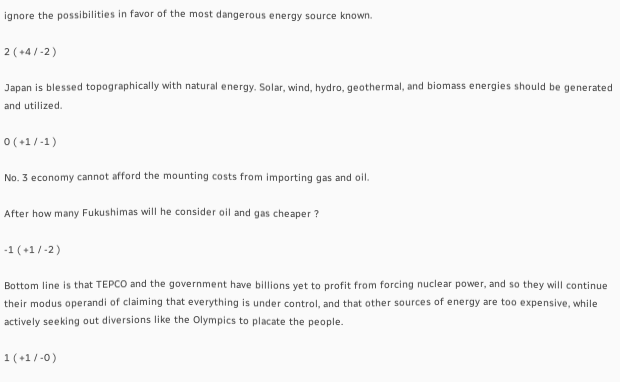ignore the possibilities in favor of the most dangerous energy source known.

2 ( +4 / -2 )

Japan is blessed topographically with natural energy. Solar, wind, hydro, geothermal, and biomass energies should be generated and utilized.

0 ( +1 / -1 )

No. 3 economy cannot afford the mounting costs from importing gas and oil.

After how many Fukushimas will he consider oil and gas cheaper ?

-1 ( +1 / -2 )

Bottom line is that TEPCO and the government have billions yet to profit from forcing nuclear power, and so they will continue their modus operandi of claiming that everything is under control, and that other sources of energy are too expensive, while actively seeking out diversions like the Olympics to placate the people.

1 ( +1 / -0 )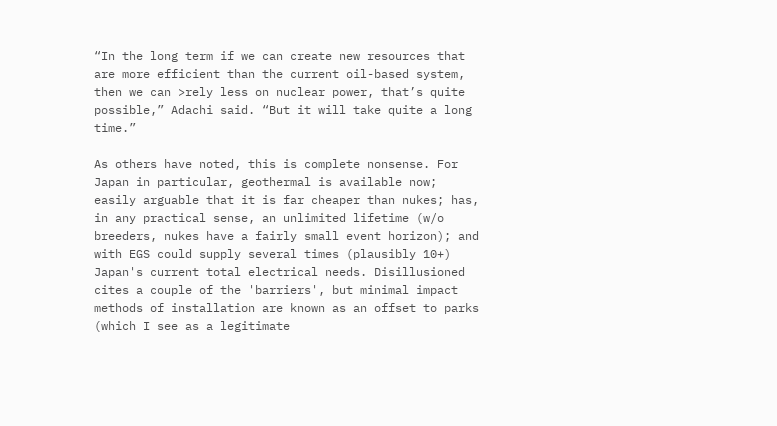“In the long term if we can create new resources that are more efficient than the current oil-based system, then we can >rely less on nuclear power, that’s quite possible,” Adachi said. “But it will take quite a long time.”

As others have noted, this is complete nonsense. For Japan in particular, geothermal is available now; easily arguable that it is far cheaper than nukes; has, in any practical sense, an unlimited lifetime (w/o breeders, nukes have a fairly small event horizon); and with EGS could supply several times (plausibly 10+) Japan's current total electrical needs. Disillusioned cites a couple of the 'barriers', but minimal impact methods of installation are known as an offset to parks (which I see as a legitimate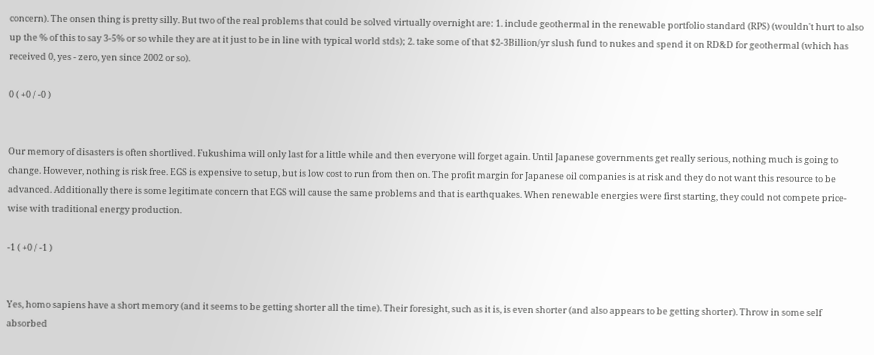concern). The onsen thing is pretty silly. But two of the real problems that could be solved virtually overnight are: 1. include geothermal in the renewable portfolio standard (RPS) (wouldn't hurt to also up the % of this to say 3-5% or so while they are at it just to be in line with typical world stds); 2. take some of that $2-3Billion/yr slush fund to nukes and spend it on RD&D for geothermal (which has received 0, yes - zero, yen since 2002 or so).

0 ( +0 / -0 )


Our memory of disasters is often shortlived. Fukushima will only last for a little while and then everyone will forget again. Until Japanese governments get really serious, nothing much is going to change. However, nothing is risk free. EGS is expensive to setup, but is low cost to run from then on. The profit margin for Japanese oil companies is at risk and they do not want this resource to be advanced. Additionally there is some legitimate concern that EGS will cause the same problems and that is earthquakes. When renewable energies were first starting, they could not compete price-wise with traditional energy production.

-1 ( +0 / -1 )


Yes, homo sapiens have a short memory (and it seems to be getting shorter all the time). Their foresight, such as it is, is even shorter (and also appears to be getting shorter). Throw in some self absorbed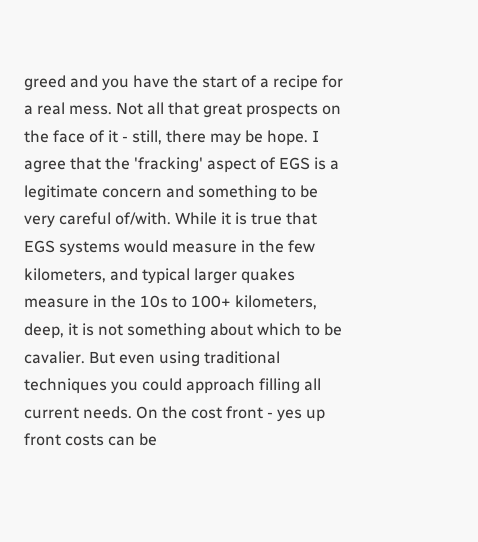greed and you have the start of a recipe for a real mess. Not all that great prospects on the face of it - still, there may be hope. I agree that the 'fracking' aspect of EGS is a legitimate concern and something to be very careful of/with. While it is true that EGS systems would measure in the few kilometers, and typical larger quakes measure in the 10s to 100+ kilometers, deep, it is not something about which to be cavalier. But even using traditional techniques you could approach filling all current needs. On the cost front - yes up front costs can be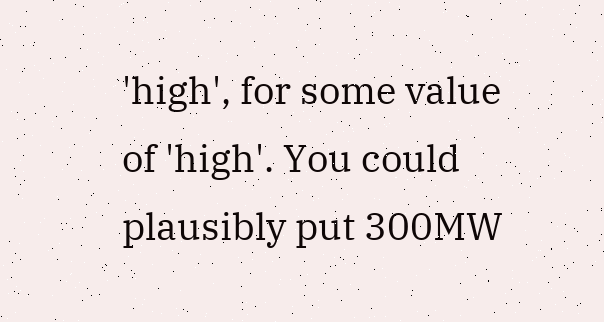'high', for some value of 'high'. You could plausibly put 300MW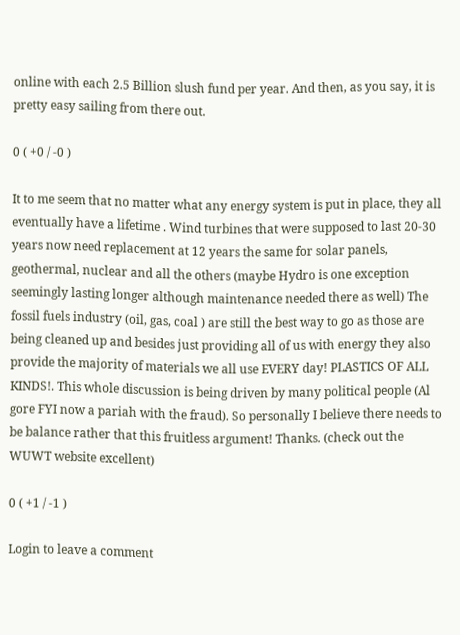online with each 2.5 Billion slush fund per year. And then, as you say, it is pretty easy sailing from there out.

0 ( +0 / -0 )

It to me seem that no matter what any energy system is put in place, they all eventually have a lifetime . Wind turbines that were supposed to last 20-30 years now need replacement at 12 years the same for solar panels, geothermal, nuclear and all the others (maybe Hydro is one exception seemingly lasting longer although maintenance needed there as well) The fossil fuels industry (oil, gas, coal ) are still the best way to go as those are being cleaned up and besides just providing all of us with energy they also provide the majority of materials we all use EVERY day! PLASTICS OF ALL KINDS!. This whole discussion is being driven by many political people (Al gore FYI now a pariah with the fraud). So personally I believe there needs to be balance rather that this fruitless argument! Thanks. (check out the WUWT website excellent)

0 ( +1 / -1 )

Login to leave a comment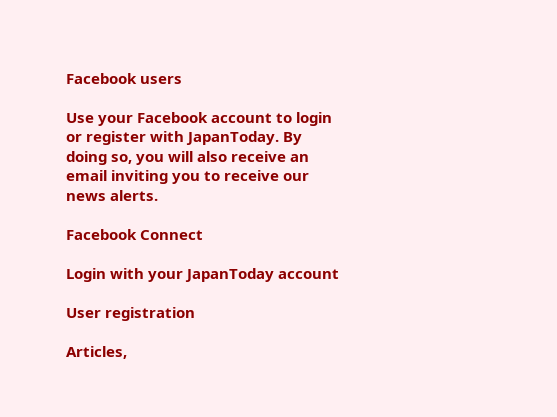Facebook users

Use your Facebook account to login or register with JapanToday. By doing so, you will also receive an email inviting you to receive our news alerts.

Facebook Connect

Login with your JapanToday account

User registration

Articles,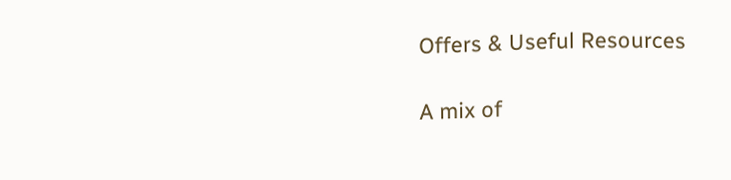Offers & Useful Resources

A mix of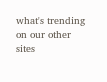what's trending on our other sites